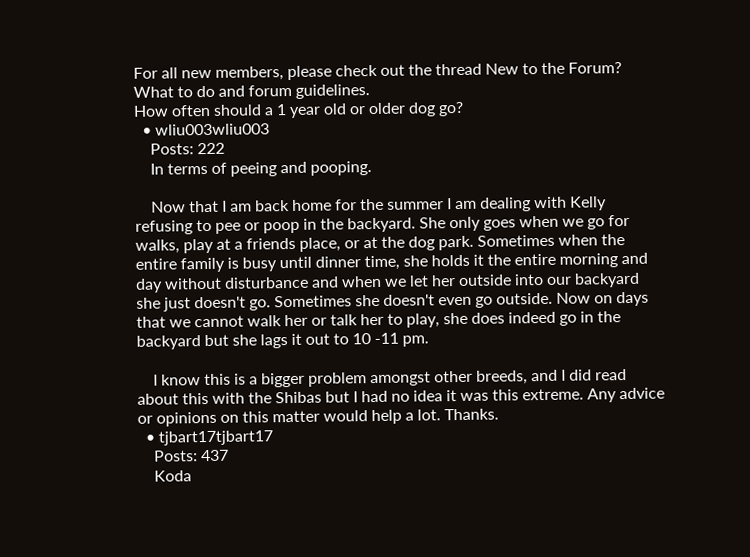For all new members, please check out the thread New to the Forum? What to do and forum guidelines.
How often should a 1 year old or older dog go?
  • wliu003wliu003
    Posts: 222
    In terms of peeing and pooping.

    Now that I am back home for the summer I am dealing with Kelly refusing to pee or poop in the backyard. She only goes when we go for walks, play at a friends place, or at the dog park. Sometimes when the entire family is busy until dinner time, she holds it the entire morning and day without disturbance and when we let her outside into our backyard she just doesn't go. Sometimes she doesn't even go outside. Now on days that we cannot walk her or talk her to play, she does indeed go in the backyard but she lags it out to 10 -11 pm.

    I know this is a bigger problem amongst other breeds, and I did read about this with the Shibas but I had no idea it was this extreme. Any advice or opinions on this matter would help a lot. Thanks.
  • tjbart17tjbart17
    Posts: 437
    Koda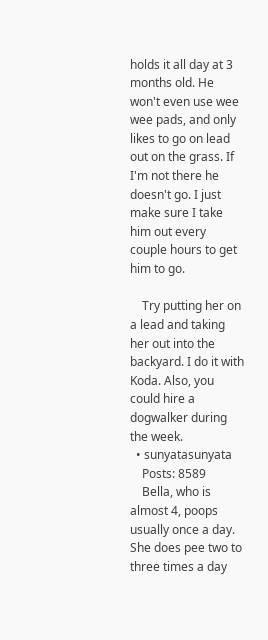holds it all day at 3 months old. He won't even use wee wee pads, and only likes to go on lead out on the grass. If I'm not there he doesn't go. I just make sure I take him out every couple hours to get him to go.

    Try putting her on a lead and taking her out into the backyard. I do it with Koda. Also, you could hire a dogwalker during the week.
  • sunyatasunyata
    Posts: 8589
    Bella, who is almost 4, poops usually once a day. She does pee two to three times a day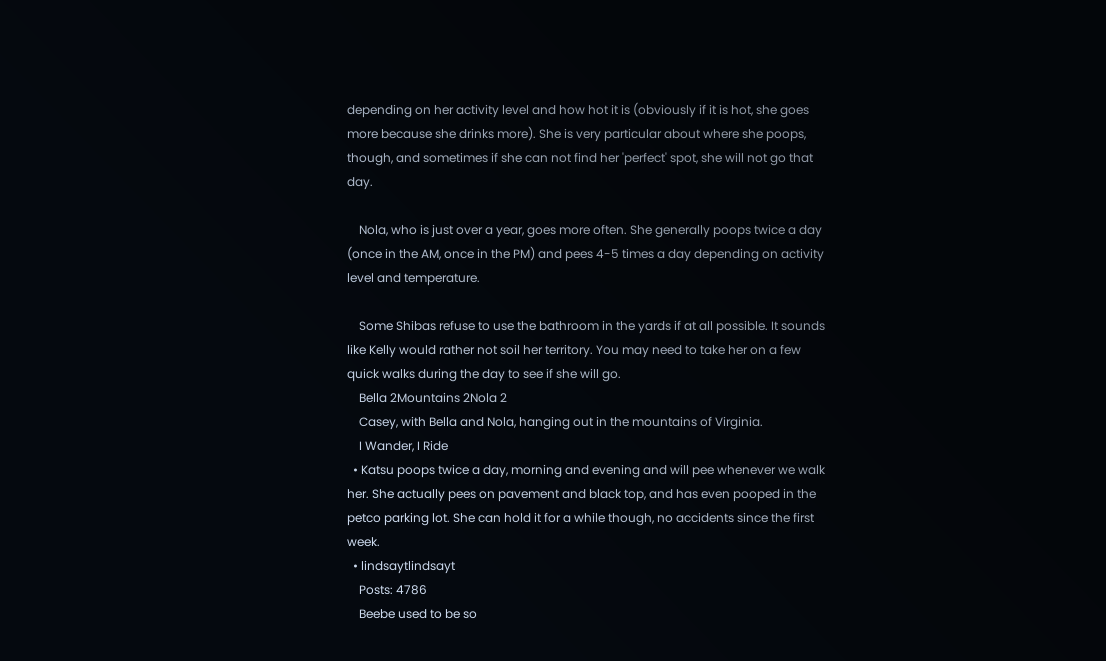depending on her activity level and how hot it is (obviously if it is hot, she goes more because she drinks more). She is very particular about where she poops, though, and sometimes if she can not find her 'perfect' spot, she will not go that day.

    Nola, who is just over a year, goes more often. She generally poops twice a day (once in the AM, once in the PM) and pees 4-5 times a day depending on activity level and temperature.

    Some Shibas refuse to use the bathroom in the yards if at all possible. It sounds like Kelly would rather not soil her territory. You may need to take her on a few quick walks during the day to see if she will go.
    Bella 2Mountains 2Nola 2
    Casey, with Bella and Nola, hanging out in the mountains of Virginia.
    I Wander, I Ride
  • Katsu poops twice a day, morning and evening and will pee whenever we walk her. She actually pees on pavement and black top, and has even pooped in the petco parking lot. She can hold it for a while though, no accidents since the first week.
  • lindsaytlindsayt
    Posts: 4786
    Beebe used to be so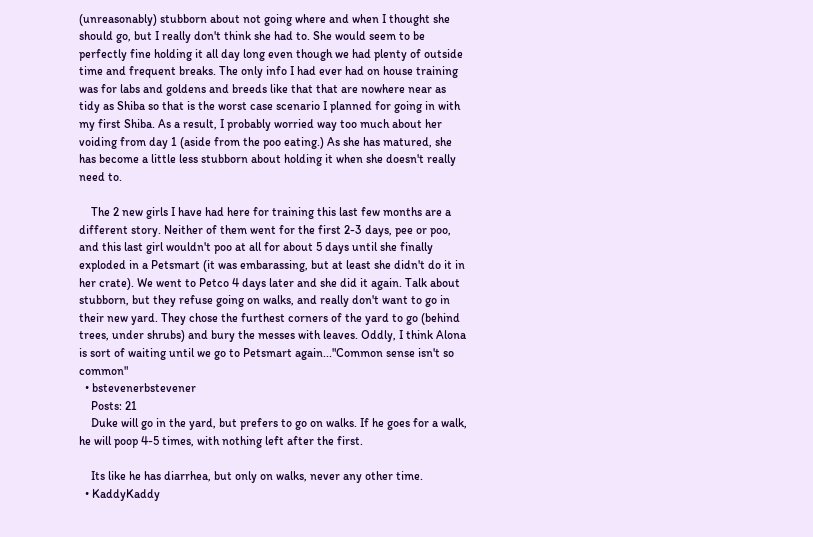(unreasonably) stubborn about not going where and when I thought she should go, but I really don't think she had to. She would seem to be perfectly fine holding it all day long even though we had plenty of outside time and frequent breaks. The only info I had ever had on house training was for labs and goldens and breeds like that that are nowhere near as tidy as Shiba so that is the worst case scenario I planned for going in with my first Shiba. As a result, I probably worried way too much about her voiding from day 1 (aside from the poo eating.) As she has matured, she has become a little less stubborn about holding it when she doesn't really need to.

    The 2 new girls I have had here for training this last few months are a different story. Neither of them went for the first 2-3 days, pee or poo, and this last girl wouldn't poo at all for about 5 days until she finally exploded in a Petsmart (it was embarassing, but at least she didn't do it in her crate). We went to Petco 4 days later and she did it again. Talk about stubborn, but they refuse going on walks, and really don't want to go in their new yard. They chose the furthest corners of the yard to go (behind trees, under shrubs) and bury the messes with leaves. Oddly, I think Alona is sort of waiting until we go to Petsmart again..."Common sense isn't so common"
  • bstevenerbstevener
    Posts: 21
    Duke will go in the yard, but prefers to go on walks. If he goes for a walk, he will poop 4-5 times, with nothing left after the first.

    Its like he has diarrhea, but only on walks, never any other time.
  • KaddyKaddy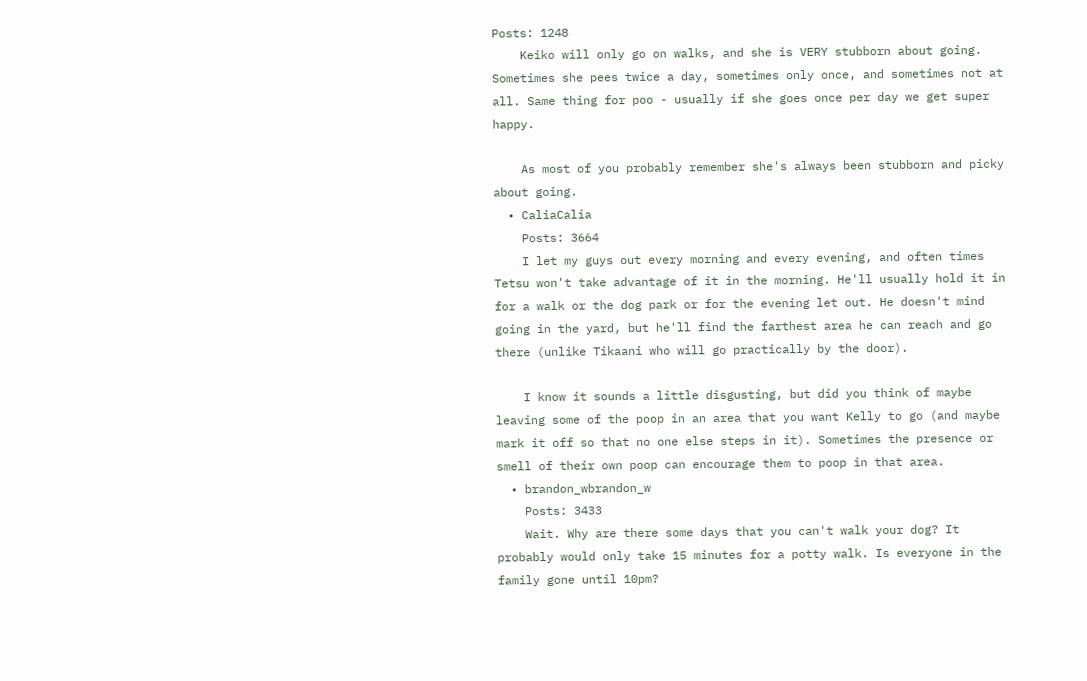Posts: 1248
    Keiko will only go on walks, and she is VERY stubborn about going. Sometimes she pees twice a day, sometimes only once, and sometimes not at all. Same thing for poo - usually if she goes once per day we get super happy.

    As most of you probably remember she's always been stubborn and picky about going.
  • CaliaCalia
    Posts: 3664
    I let my guys out every morning and every evening, and often times Tetsu won't take advantage of it in the morning. He'll usually hold it in for a walk or the dog park or for the evening let out. He doesn't mind going in the yard, but he'll find the farthest area he can reach and go there (unlike Tikaani who will go practically by the door).

    I know it sounds a little disgusting, but did you think of maybe leaving some of the poop in an area that you want Kelly to go (and maybe mark it off so that no one else steps in it). Sometimes the presence or smell of their own poop can encourage them to poop in that area.
  • brandon_wbrandon_w
    Posts: 3433
    Wait. Why are there some days that you can't walk your dog? It probably would only take 15 minutes for a potty walk. Is everyone in the family gone until 10pm?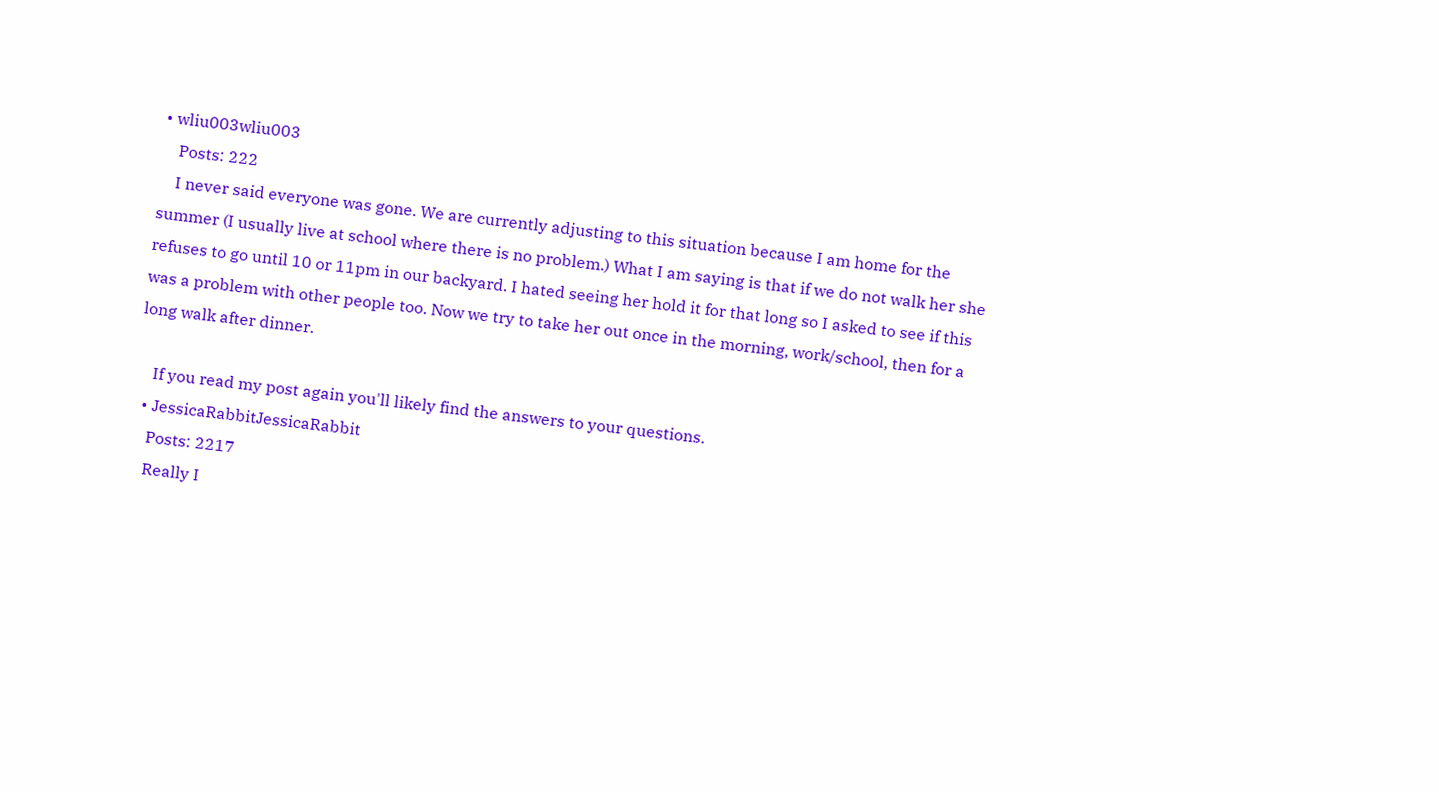• wliu003wliu003
    Posts: 222
    I never said everyone was gone. We are currently adjusting to this situation because I am home for the summer (I usually live at school where there is no problem.) What I am saying is that if we do not walk her she refuses to go until 10 or 11pm in our backyard. I hated seeing her hold it for that long so I asked to see if this was a problem with other people too. Now we try to take her out once in the morning, work/school, then for a long walk after dinner.

    If you read my post again you'll likely find the answers to your questions.
  • JessicaRabbitJessicaRabbit
    Posts: 2217
    Really I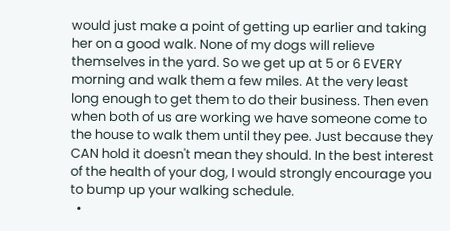would just make a point of getting up earlier and taking her on a good walk. None of my dogs will relieve themselves in the yard. So we get up at 5 or 6 EVERY morning and walk them a few miles. At the very least long enough to get them to do their business. Then even when both of us are working we have someone come to the house to walk them until they pee. Just because they CAN hold it doesn't mean they should. In the best interest of the health of your dog, I would strongly encourage you to bump up your walking schedule.
  •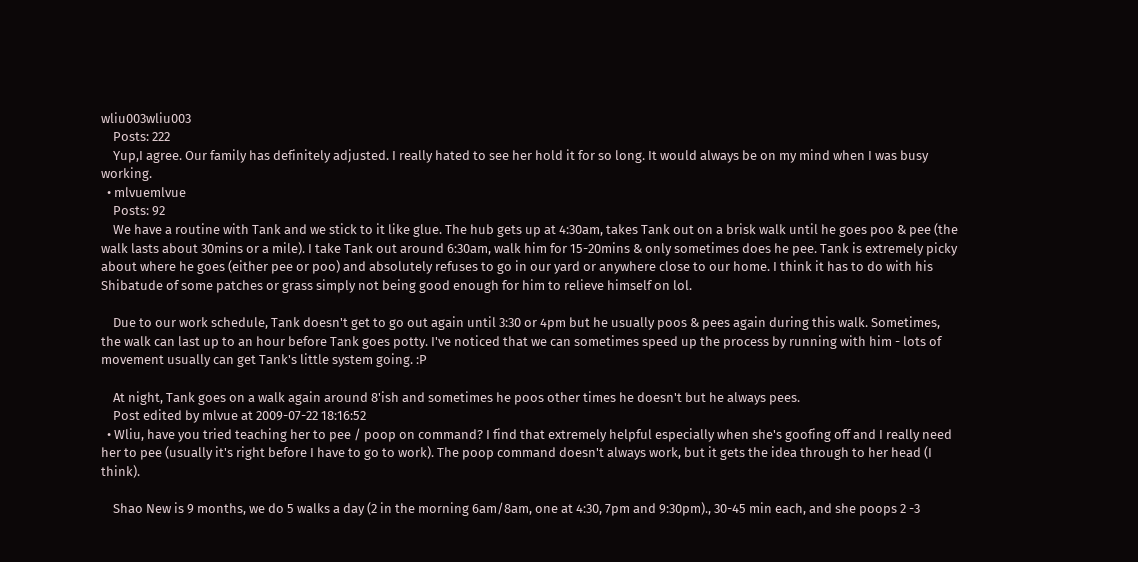wliu003wliu003
    Posts: 222
    Yup,I agree. Our family has definitely adjusted. I really hated to see her hold it for so long. It would always be on my mind when I was busy working.
  • mlvuemlvue
    Posts: 92
    We have a routine with Tank and we stick to it like glue. The hub gets up at 4:30am, takes Tank out on a brisk walk until he goes poo & pee (the walk lasts about 30mins or a mile). I take Tank out around 6:30am, walk him for 15-20mins & only sometimes does he pee. Tank is extremely picky about where he goes (either pee or poo) and absolutely refuses to go in our yard or anywhere close to our home. I think it has to do with his Shibatude of some patches or grass simply not being good enough for him to relieve himself on lol.

    Due to our work schedule, Tank doesn't get to go out again until 3:30 or 4pm but he usually poos & pees again during this walk. Sometimes, the walk can last up to an hour before Tank goes potty. I've noticed that we can sometimes speed up the process by running with him - lots of movement usually can get Tank's little system going. :P

    At night, Tank goes on a walk again around 8'ish and sometimes he poos other times he doesn't but he always pees.
    Post edited by mlvue at 2009-07-22 18:16:52
  • Wliu, have you tried teaching her to pee / poop on command? I find that extremely helpful especially when she's goofing off and I really need her to pee (usually it's right before I have to go to work). The poop command doesn't always work, but it gets the idea through to her head (I think).

    Shao New is 9 months, we do 5 walks a day (2 in the morning 6am/8am, one at 4:30, 7pm and 9:30pm)., 30-45 min each, and she poops 2 -3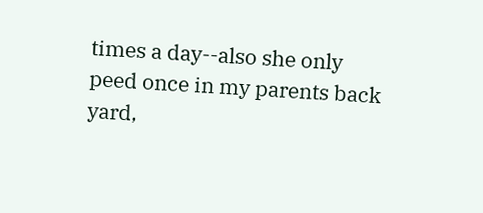times a day--also she only peed once in my parents back yard,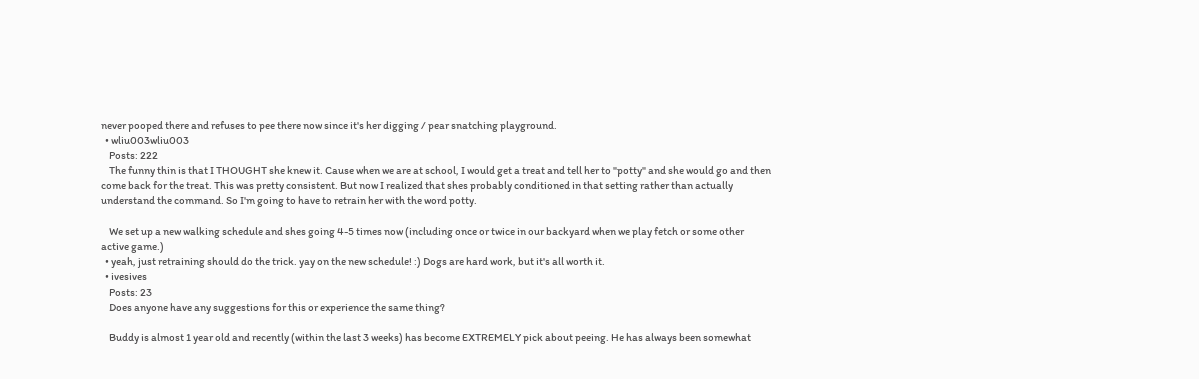never pooped there and refuses to pee there now since it's her digging / pear snatching playground.
  • wliu003wliu003
    Posts: 222
    The funny thin is that I THOUGHT she knew it. Cause when we are at school, I would get a treat and tell her to "potty" and she would go and then come back for the treat. This was pretty consistent. But now I realized that shes probably conditioned in that setting rather than actually understand the command. So I'm going to have to retrain her with the word potty.

    We set up a new walking schedule and shes going 4-5 times now (including once or twice in our backyard when we play fetch or some other active game.)
  • yeah, just retraining should do the trick. yay on the new schedule! :) Dogs are hard work, but it's all worth it.
  • ivesives
    Posts: 23
    Does anyone have any suggestions for this or experience the same thing?

    Buddy is almost 1 year old and recently (within the last 3 weeks) has become EXTREMELY pick about peeing. He has always been somewhat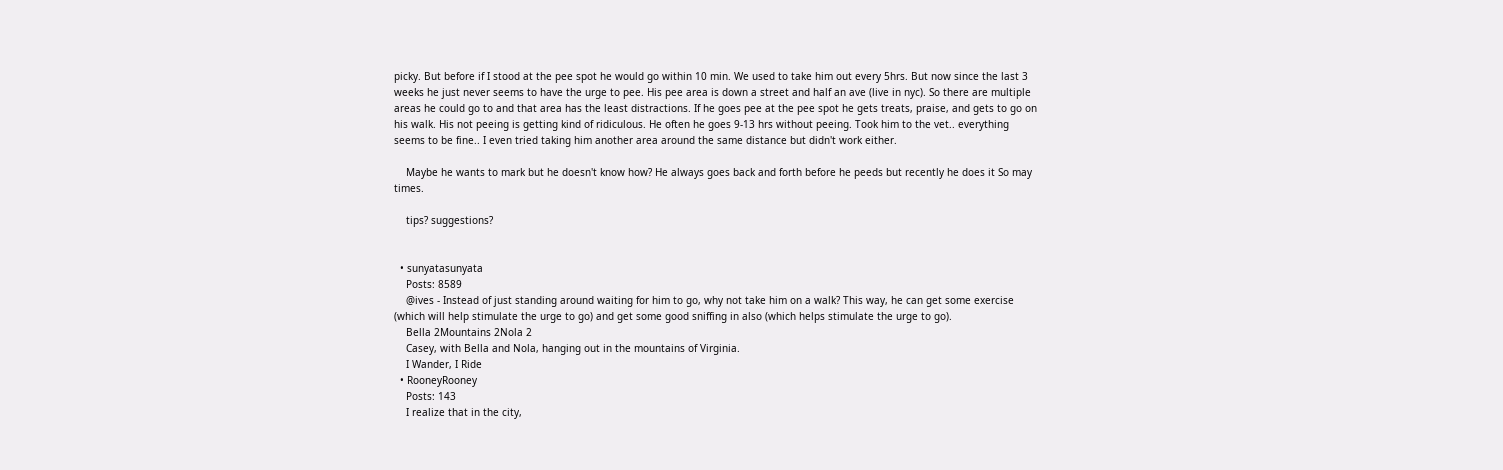picky. But before if I stood at the pee spot he would go within 10 min. We used to take him out every 5hrs. But now since the last 3 weeks he just never seems to have the urge to pee. His pee area is down a street and half an ave (live in nyc). So there are multiple areas he could go to and that area has the least distractions. If he goes pee at the pee spot he gets treats, praise, and gets to go on his walk. His not peeing is getting kind of ridiculous. He often he goes 9-13 hrs without peeing. Took him to the vet.. everything seems to be fine.. I even tried taking him another area around the same distance but didn't work either.

    Maybe he wants to mark but he doesn't know how? He always goes back and forth before he peeds but recently he does it So may times.

    tips? suggestions?


  • sunyatasunyata
    Posts: 8589
    @ives - Instead of just standing around waiting for him to go, why not take him on a walk? This way, he can get some exercise (which will help stimulate the urge to go) and get some good sniffing in also (which helps stimulate the urge to go).
    Bella 2Mountains 2Nola 2
    Casey, with Bella and Nola, hanging out in the mountains of Virginia.
    I Wander, I Ride
  • RooneyRooney
    Posts: 143
    I realize that in the city,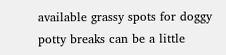available grassy spots for doggy potty breaks can be a little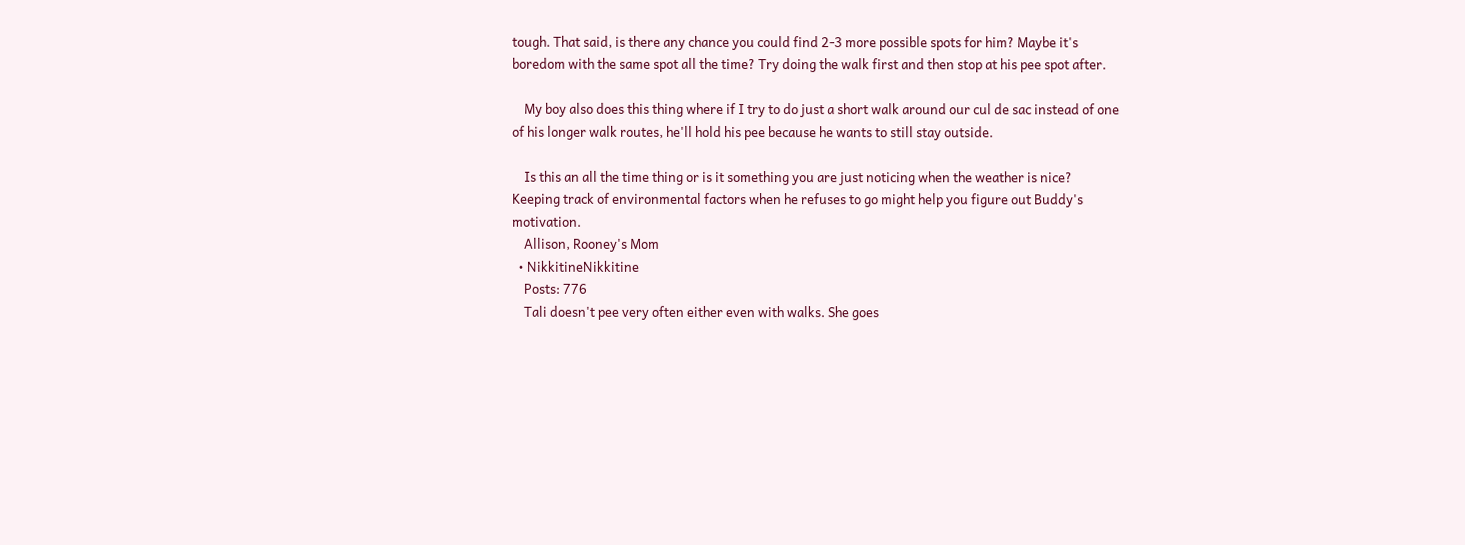tough. That said, is there any chance you could find 2-3 more possible spots for him? Maybe it's boredom with the same spot all the time? Try doing the walk first and then stop at his pee spot after.

    My boy also does this thing where if I try to do just a short walk around our cul de sac instead of one of his longer walk routes, he'll hold his pee because he wants to still stay outside.

    Is this an all the time thing or is it something you are just noticing when the weather is nice? Keeping track of environmental factors when he refuses to go might help you figure out Buddy's motivation.
    Allison, Rooney's Mom
  • NikkitineNikkitine
    Posts: 776
    Tali doesn't pee very often either even with walks. She goes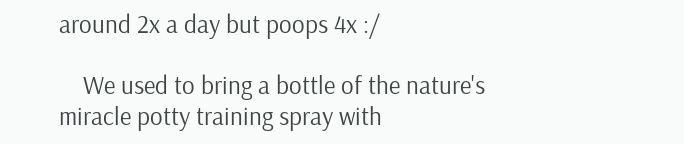around 2x a day but poops 4x :/

    We used to bring a bottle of the nature's miracle potty training spray with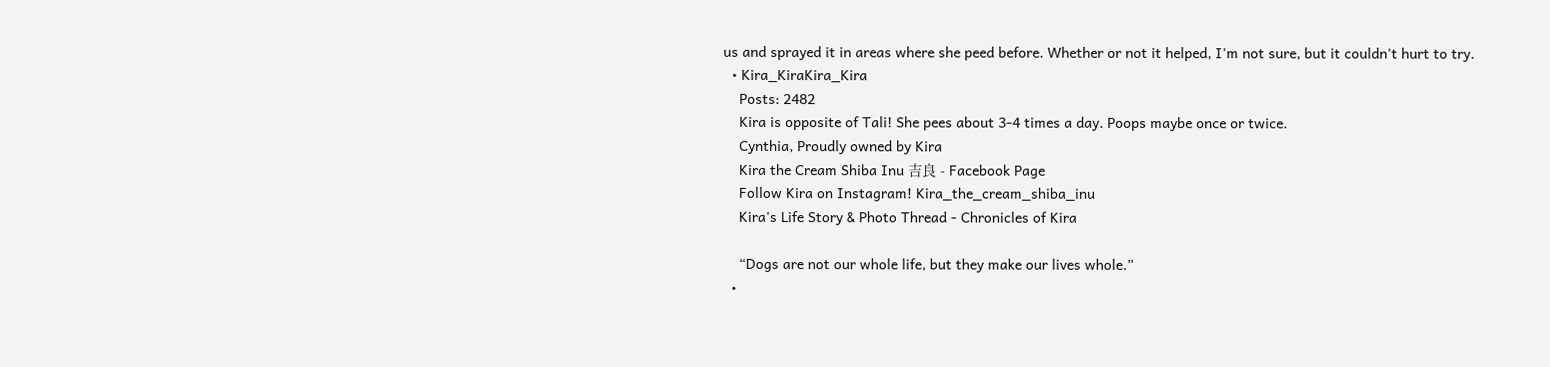us and sprayed it in areas where she peed before. Whether or not it helped, I'm not sure, but it couldn't hurt to try.
  • Kira_KiraKira_Kira
    Posts: 2482
    Kira is opposite of Tali! She pees about 3-4 times a day. Poops maybe once or twice.
    Cynthia, Proudly owned by Kira
    Kira the Cream Shiba Inu 吉良 - Facebook Page
    Follow Kira on Instagram! Kira_the_cream_shiba_inu
    Kira's Life Story & Photo Thread - Chronicles of Kira

    “Dogs are not our whole life, but they make our lives whole.”
  •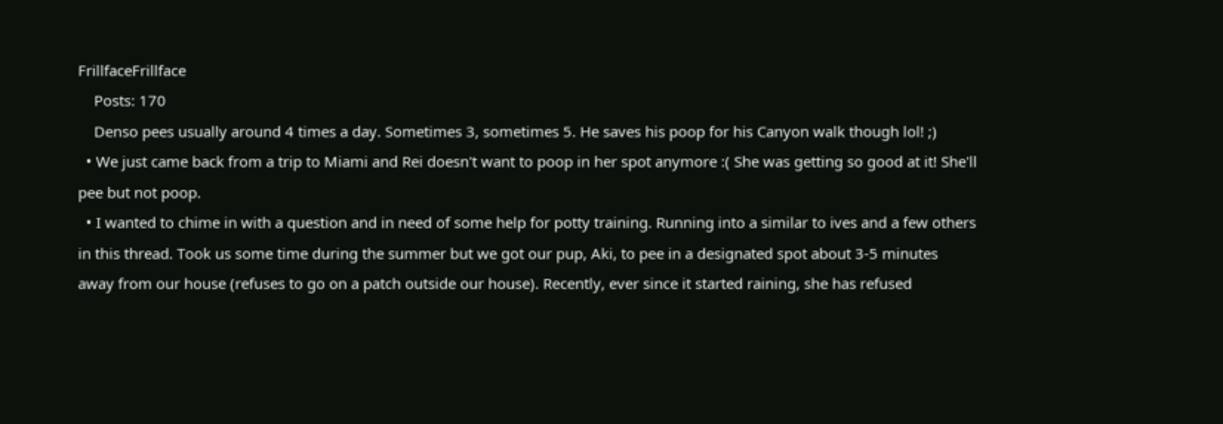FrillfaceFrillface
    Posts: 170
    Denso pees usually around 4 times a day. Sometimes 3, sometimes 5. He saves his poop for his Canyon walk though lol! ;)
  • We just came back from a trip to Miami and Rei doesn't want to poop in her spot anymore :( She was getting so good at it! She'll pee but not poop.
  • I wanted to chime in with a question and in need of some help for potty training. Running into a similar to ives and a few others in this thread. Took us some time during the summer but we got our pup, Aki, to pee in a designated spot about 3-5 minutes away from our house (refuses to go on a patch outside our house). Recently, ever since it started raining, she has refused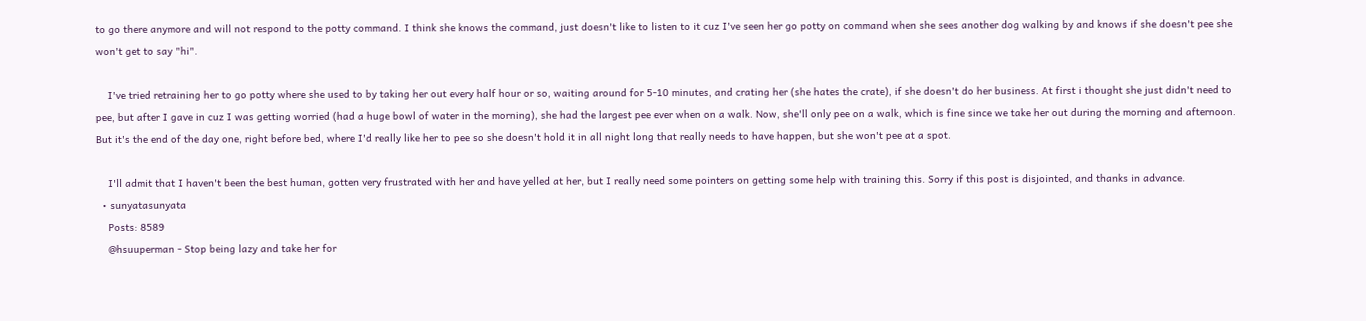to go there anymore and will not respond to the potty command. I think she knows the command, just doesn't like to listen to it cuz I've seen her go potty on command when she sees another dog walking by and knows if she doesn't pee she won't get to say "hi".

    I've tried retraining her to go potty where she used to by taking her out every half hour or so, waiting around for 5-10 minutes, and crating her (she hates the crate), if she doesn't do her business. At first i thought she just didn't need to pee, but after I gave in cuz I was getting worried (had a huge bowl of water in the morning), she had the largest pee ever when on a walk. Now, she'll only pee on a walk, which is fine since we take her out during the morning and afternoon. But it's the end of the day one, right before bed, where I'd really like her to pee so she doesn't hold it in all night long that really needs to have happen, but she won't pee at a spot.

    I'll admit that I haven't been the best human, gotten very frustrated with her and have yelled at her, but I really need some pointers on getting some help with training this. Sorry if this post is disjointed, and thanks in advance.
  • sunyatasunyata
    Posts: 8589
    @hsuuperman - Stop being lazy and take her for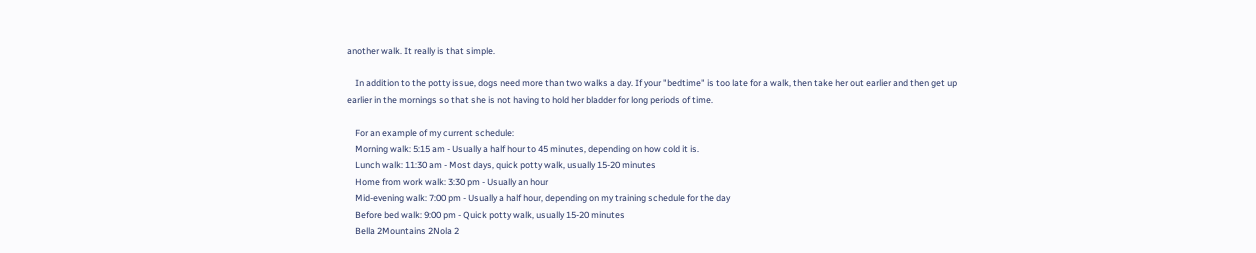another walk. It really is that simple.

    In addition to the potty issue, dogs need more than two walks a day. If your "bedtime" is too late for a walk, then take her out earlier and then get up earlier in the mornings so that she is not having to hold her bladder for long periods of time.

    For an example of my current schedule:
    Morning walk: 5:15 am - Usually a half hour to 45 minutes, depending on how cold it is.
    Lunch walk: 11:30 am - Most days, quick potty walk, usually 15-20 minutes
    Home from work walk: 3:30 pm - Usually an hour
    Mid-evening walk: 7:00 pm - Usually a half hour, depending on my training schedule for the day
    Before bed walk: 9:00 pm - Quick potty walk, usually 15-20 minutes
    Bella 2Mountains 2Nola 2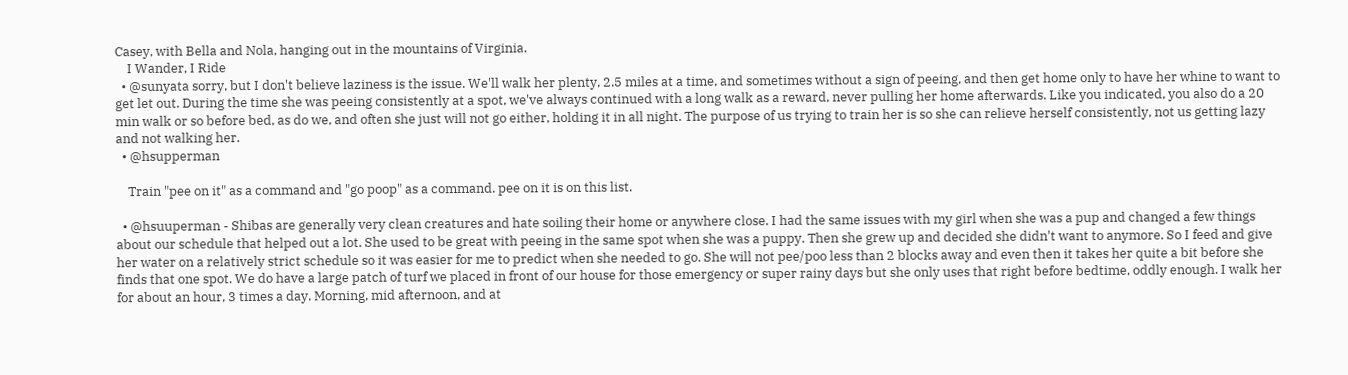Casey, with Bella and Nola, hanging out in the mountains of Virginia.
    I Wander, I Ride
  • @sunyata sorry, but I don't believe laziness is the issue. We'll walk her plenty, 2.5 miles at a time, and sometimes without a sign of peeing, and then get home only to have her whine to want to get let out. During the time she was peeing consistently at a spot, we've always continued with a long walk as a reward, never pulling her home afterwards. Like you indicated, you also do a 20 min walk or so before bed, as do we, and often she just will not go either, holding it in all night. The purpose of us trying to train her is so she can relieve herself consistently, not us getting lazy and not walking her.
  • @hsupperman

    Train "pee on it" as a command and "go poop" as a command. pee on it is on this list.

  • @hsuuperman - Shibas are generally very clean creatures and hate soiling their home or anywhere close. I had the same issues with my girl when she was a pup and changed a few things about our schedule that helped out a lot. She used to be great with peeing in the same spot when she was a puppy. Then she grew up and decided she didn't want to anymore. So I feed and give her water on a relatively strict schedule so it was easier for me to predict when she needed to go. She will not pee/poo less than 2 blocks away and even then it takes her quite a bit before she finds that one spot. We do have a large patch of turf we placed in front of our house for those emergency or super rainy days but she only uses that right before bedtime, oddly enough. I walk her for about an hour, 3 times a day. Morning, mid afternoon, and at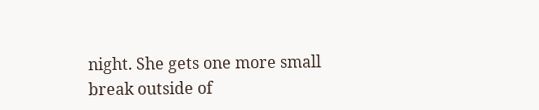night. She gets one more small break outside of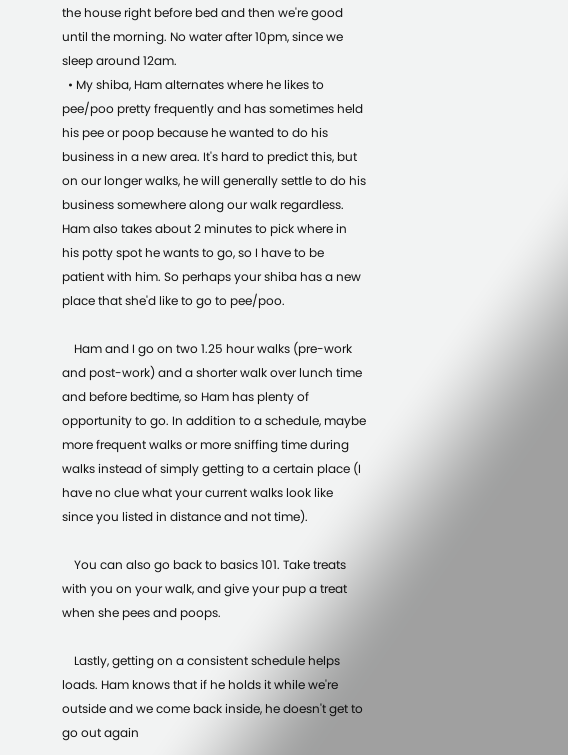the house right before bed and then we're good until the morning. No water after 10pm, since we sleep around 12am.
  • My shiba, Ham alternates where he likes to pee/poo pretty frequently and has sometimes held his pee or poop because he wanted to do his business in a new area. It's hard to predict this, but on our longer walks, he will generally settle to do his business somewhere along our walk regardless. Ham also takes about 2 minutes to pick where in his potty spot he wants to go, so I have to be patient with him. So perhaps your shiba has a new place that she'd like to go to pee/poo.

    Ham and I go on two 1.25 hour walks (pre-work and post-work) and a shorter walk over lunch time and before bedtime, so Ham has plenty of opportunity to go. In addition to a schedule, maybe more frequent walks or more sniffing time during walks instead of simply getting to a certain place (I have no clue what your current walks look like since you listed in distance and not time).

    You can also go back to basics 101. Take treats with you on your walk, and give your pup a treat when she pees and poops.

    Lastly, getting on a consistent schedule helps loads. Ham knows that if he holds it while we're outside and we come back inside, he doesn't get to go out again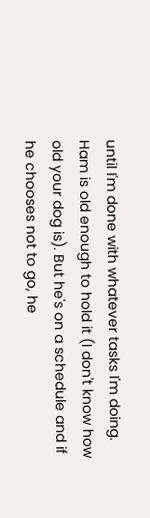until I'm done with whatever tasks I'm doing. Ham is old enough to hold it (I don't know how old your dog is). But he's on a schedule and if he chooses not to go, he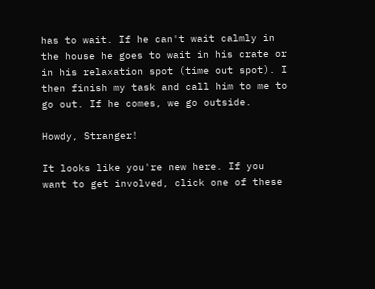has to wait. If he can't wait calmly in the house he goes to wait in his crate or in his relaxation spot (time out spot). I then finish my task and call him to me to go out. If he comes, we go outside.

Howdy, Stranger!

It looks like you're new here. If you want to get involved, click one of these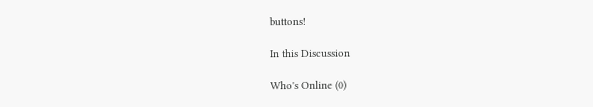buttons!

In this Discussion

Who's Online (0)